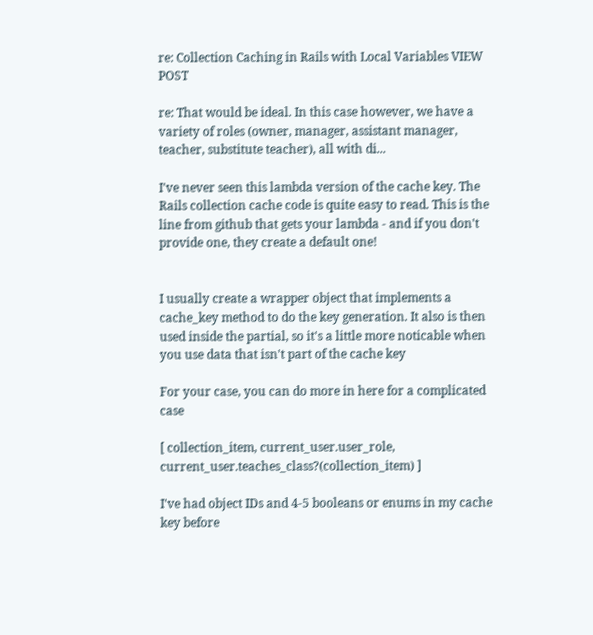re: Collection Caching in Rails with Local Variables VIEW POST

re: That would be ideal. In this case however, we have a variety of roles (owner, manager, assistant manager, teacher, substitute teacher), all with di...

I've never seen this lambda version of the cache key. The Rails collection cache code is quite easy to read. This is the line from github that gets your lambda - and if you don't provide one, they create a default one!


I usually create a wrapper object that implements a cache_key method to do the key generation. It also is then used inside the partial, so it's a little more noticable when you use data that isn't part of the cache key

For your case, you can do more in here for a complicated case

[ collection_item, current_user.user_role, current_user.teaches_class?(collection_item) ]

I've had object IDs and 4-5 booleans or enums in my cache key before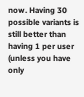now. Having 30 possible variants is still better than having 1 per user (unless you have only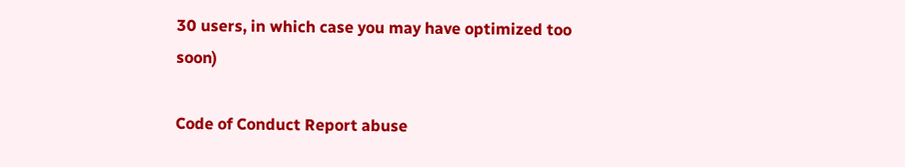30 users, in which case you may have optimized too soon)

Code of Conduct Report abuse